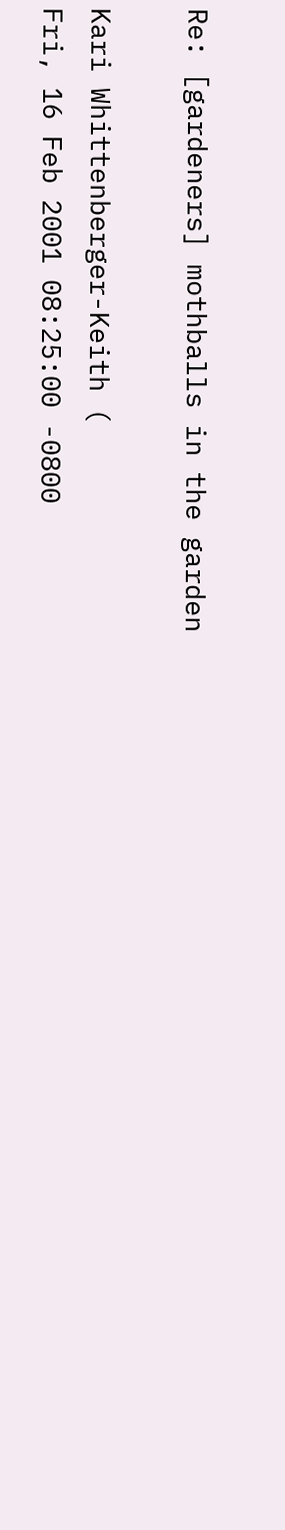Re: [gardeners] mothballs in the garden

Kari Whittenberger-Keith (
Fri, 16 Feb 2001 08:25:00 -0800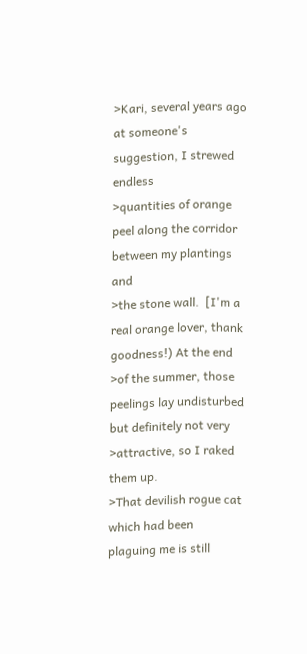>Kari, several years ago at someone's suggestion, I strewed endless
>quantities of orange peel along the corridor between my plantings and
>the stone wall.  [I'm a real orange lover, thank goodness!) At the end
>of the summer, those peelings lay undisturbed but definitely not very
>attractive, so I raked them up.
>That devilish rogue cat which had been plaguing me is still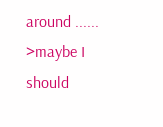around ......
>maybe I should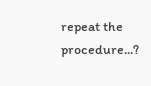repeat the procedure...?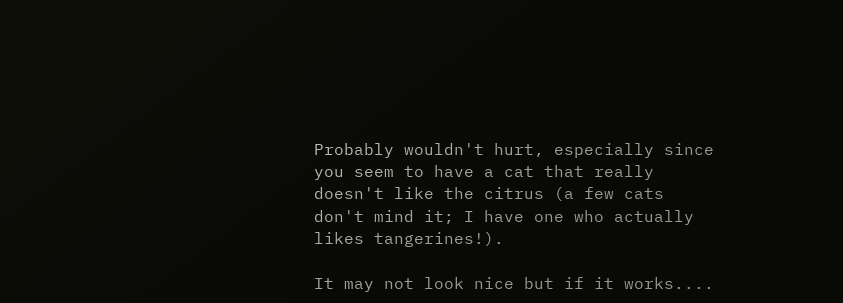Probably wouldn't hurt, especially since you seem to have a cat that really
doesn't like the citrus (a few cats don't mind it; I have one who actually
likes tangerines!).

It may not look nice but if it works....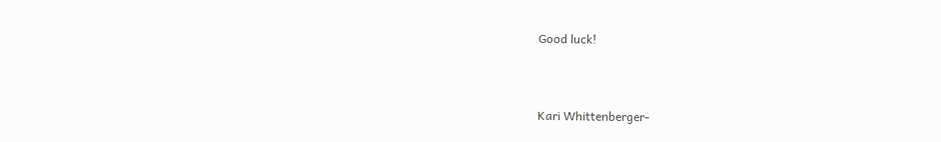Good luck!


Kari Whittenberger-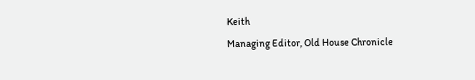Keith
Managing Editor, Old House Chronicle